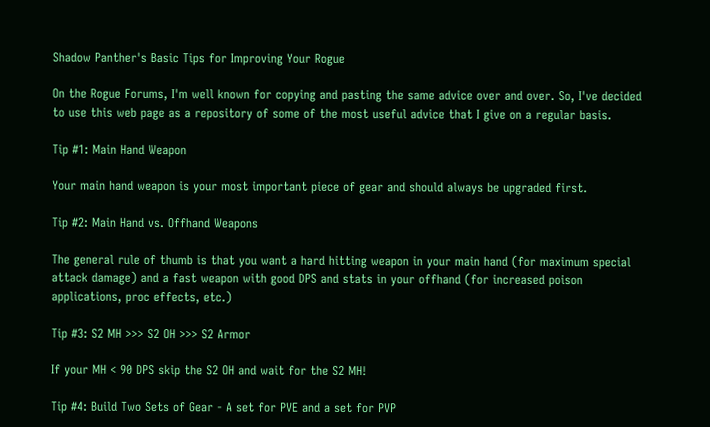Shadow Panther's Basic Tips for Improving Your Rogue

On the Rogue Forums, I'm well known for copying and pasting the same advice over and over. So, I've decided to use this web page as a repository of some of the most useful advice that I give on a regular basis.

Tip #1: Main Hand Weapon

Your main hand weapon is your most important piece of gear and should always be upgraded first.

Tip #2: Main Hand vs. Offhand Weapons

The general rule of thumb is that you want a hard hitting weapon in your main hand (for maximum special attack damage) and a fast weapon with good DPS and stats in your offhand (for increased poison applications, proc effects, etc.)

Tip #3: S2 MH >>> S2 OH >>> S2 Armor

If your MH < 90 DPS skip the S2 OH and wait for the S2 MH!

Tip #4: Build Two Sets of Gear - A set for PVE and a set for PVP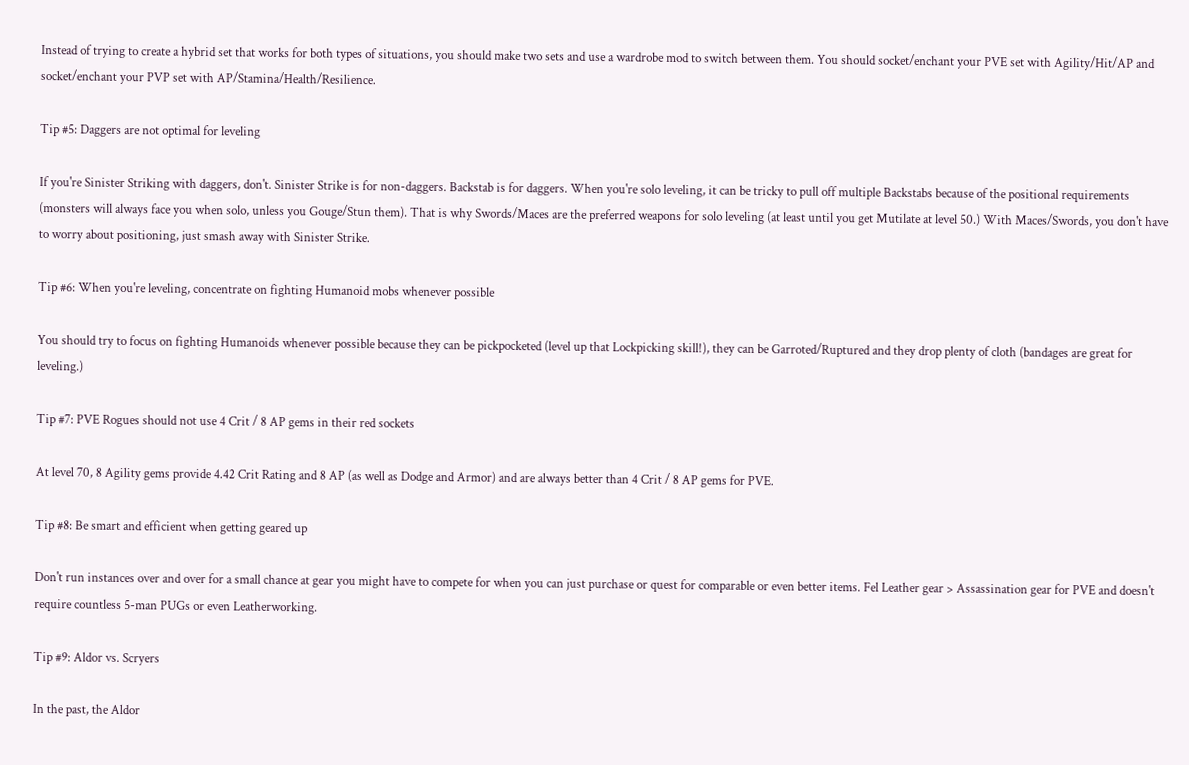Instead of trying to create a hybrid set that works for both types of situations, you should make two sets and use a wardrobe mod to switch between them. You should socket/enchant your PVE set with Agility/Hit/AP and socket/enchant your PVP set with AP/Stamina/Health/Resilience.

Tip #5: Daggers are not optimal for leveling

If you're Sinister Striking with daggers, don't. Sinister Strike is for non-daggers. Backstab is for daggers. When you're solo leveling, it can be tricky to pull off multiple Backstabs because of the positional requirements (monsters will always face you when solo, unless you Gouge/Stun them). That is why Swords/Maces are the preferred weapons for solo leveling (at least until you get Mutilate at level 50.) With Maces/Swords, you don't have to worry about positioning, just smash away with Sinister Strike.

Tip #6: When you're leveling, concentrate on fighting Humanoid mobs whenever possible

You should try to focus on fighting Humanoids whenever possible because they can be pickpocketed (level up that Lockpicking skill!), they can be Garroted/Ruptured and they drop plenty of cloth (bandages are great for leveling.)

Tip #7: PVE Rogues should not use 4 Crit / 8 AP gems in their red sockets

At level 70, 8 Agility gems provide 4.42 Crit Rating and 8 AP (as well as Dodge and Armor) and are always better than 4 Crit / 8 AP gems for PVE.

Tip #8: Be smart and efficient when getting geared up

Don't run instances over and over for a small chance at gear you might have to compete for when you can just purchase or quest for comparable or even better items. Fel Leather gear > Assassination gear for PVE and doesn't require countless 5-man PUGs or even Leatherworking.

Tip #9: Aldor vs. Scryers

In the past, the Aldor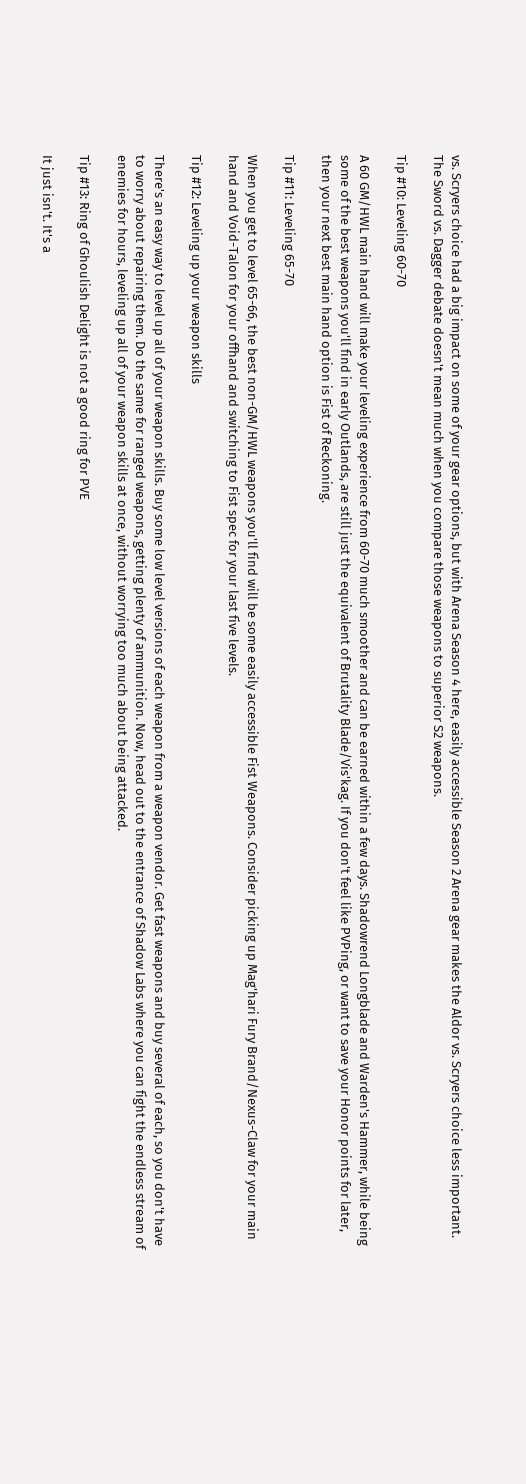vs. Scryers choice had a big impact on some of your gear options, but with Arena Season 4 here, easily accessible Season 2 Arena gear makes the Aldor vs. Scryers choice less important. The Sword vs. Dagger debate doesn't mean much when you compare those weapons to superior S2 weapons.

Tip #10: Leveling 60-70

A 60 GM/HWL main hand will make your leveling experience from 60-70 much smoother and can be earned within a few days. Shadowrend Longblade and Warden's Hammer, while being some of the best weapons you'll find in early Outlands, are still just the equivalent of Brutality Blade/Vis'kag. If you don't feel like PVPing, or want to save your Honor points for later, then your next best main hand option is Fist of Reckoning.

Tip #11: Leveling 65-70

When you get to level 65-66, the best non-GM/HWL weapons you'll find will be some easily accessible Fist Weapons. Consider picking up Mag'hari Fury Brand/Nexus-Claw for your main hand and Void-Talon for your offhand and switching to Fist spec for your last five levels.

Tip #12: Leveling up your weapon skills

There's an easy way to level up all of your weapon skills. Buy some low level versions of each weapon from a weapon vendor. Get fast weapons and buy several of each, so you don't have to worry about repairing them. Do the same for ranged weapons, getting plenty of ammunition. Now, head out to the entrance of Shadow Labs where you can fight the endless stream of enemies for hours, leveling up all of your weapon skills at once, without worrying too much about being attacked.

Tip #13: Ring of Ghoulish Delight is not a good ring for PVE

It just isn't. It's a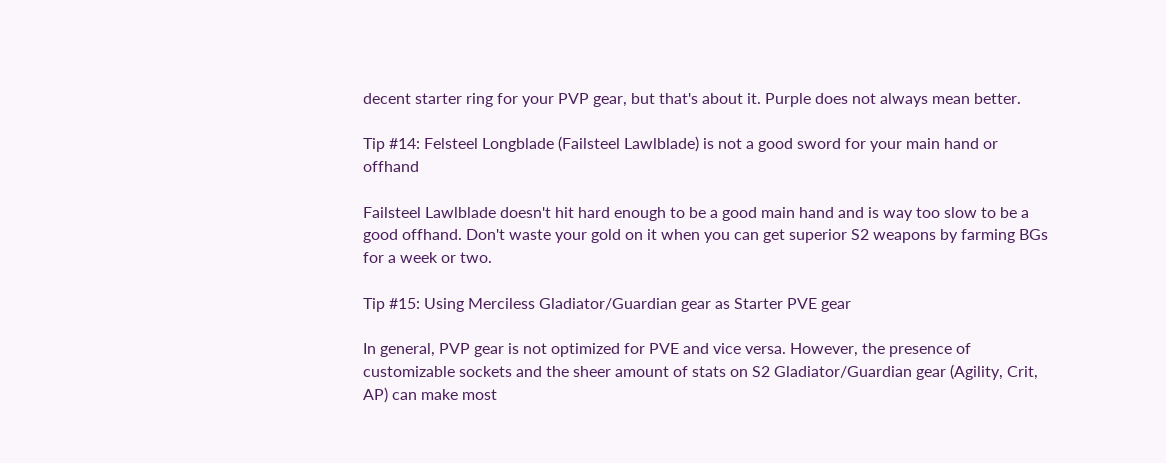decent starter ring for your PVP gear, but that's about it. Purple does not always mean better.

Tip #14: Felsteel Longblade (Failsteel Lawlblade) is not a good sword for your main hand or offhand

Failsteel Lawlblade doesn't hit hard enough to be a good main hand and is way too slow to be a good offhand. Don't waste your gold on it when you can get superior S2 weapons by farming BGs for a week or two.

Tip #15: Using Merciless Gladiator/Guardian gear as Starter PVE gear

In general, PVP gear is not optimized for PVE and vice versa. However, the presence of customizable sockets and the sheer amount of stats on S2 Gladiator/Guardian gear (Agility, Crit, AP) can make most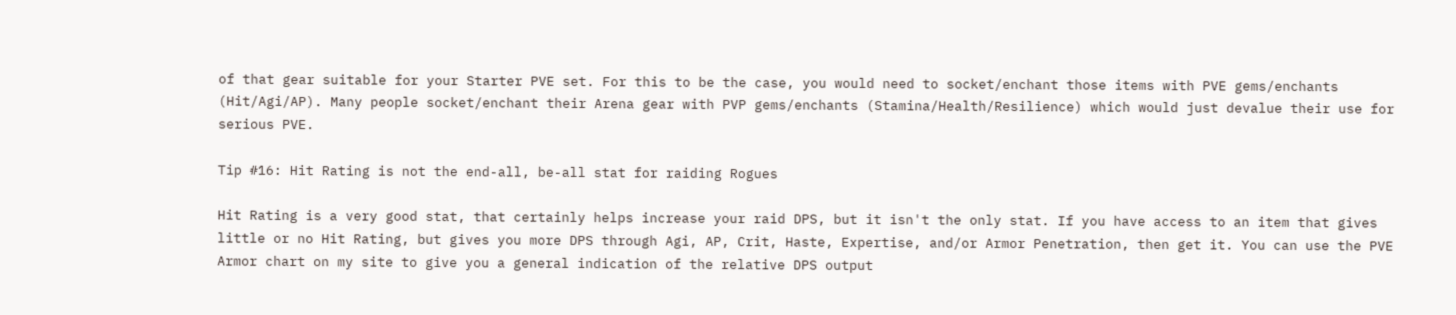of that gear suitable for your Starter PVE set. For this to be the case, you would need to socket/enchant those items with PVE gems/enchants (Hit/Agi/AP). Many people socket/enchant their Arena gear with PVP gems/enchants (Stamina/Health/Resilience) which would just devalue their use for serious PVE.

Tip #16: Hit Rating is not the end-all, be-all stat for raiding Rogues

Hit Rating is a very good stat, that certainly helps increase your raid DPS, but it isn't the only stat. If you have access to an item that gives little or no Hit Rating, but gives you more DPS through Agi, AP, Crit, Haste, Expertise, and/or Armor Penetration, then get it. You can use the PVE Armor chart on my site to give you a general indication of the relative DPS output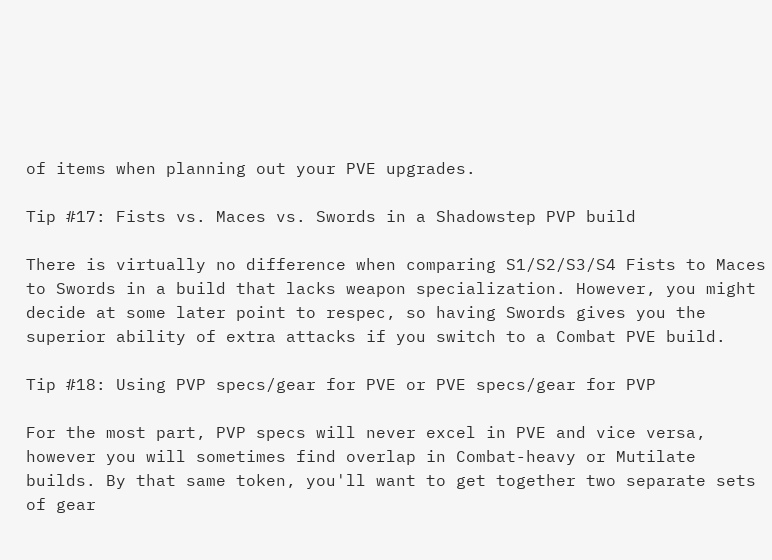of items when planning out your PVE upgrades.

Tip #17: Fists vs. Maces vs. Swords in a Shadowstep PVP build

There is virtually no difference when comparing S1/S2/S3/S4 Fists to Maces to Swords in a build that lacks weapon specialization. However, you might decide at some later point to respec, so having Swords gives you the superior ability of extra attacks if you switch to a Combat PVE build.

Tip #18: Using PVP specs/gear for PVE or PVE specs/gear for PVP

For the most part, PVP specs will never excel in PVE and vice versa, however you will sometimes find overlap in Combat-heavy or Mutilate builds. By that same token, you'll want to get together two separate sets of gear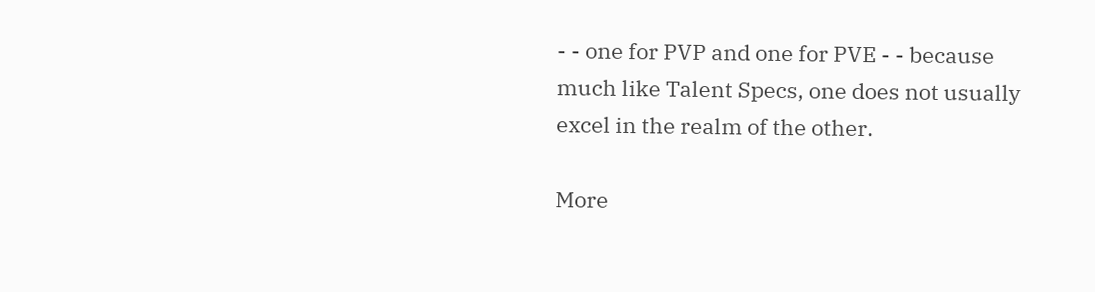- - one for PVP and one for PVE - - because much like Talent Specs, one does not usually excel in the realm of the other.

More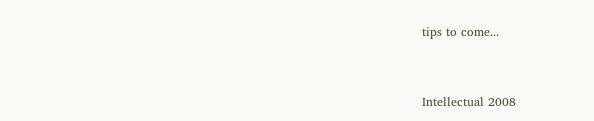tips to come...


Intellectual 2008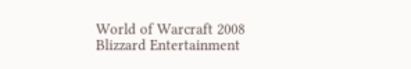World of Warcraft 2008 Blizzard Entertainment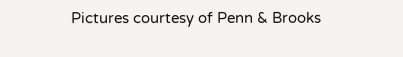Pictures courtesy of Penn & Brooks